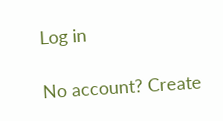Log in

No account? Create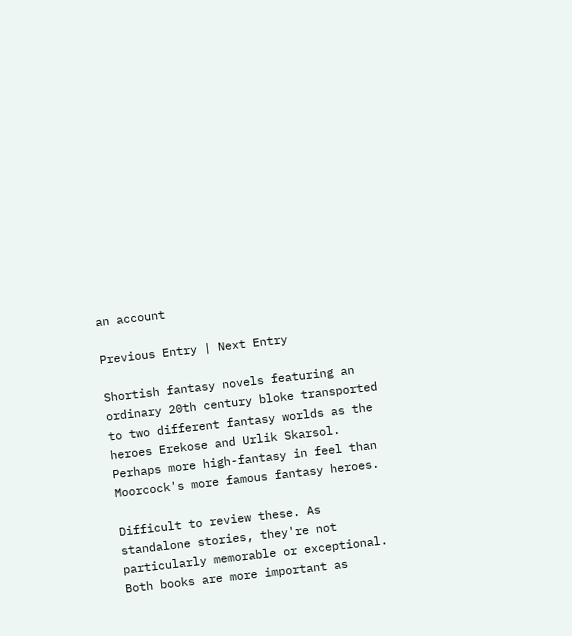an account

Previous Entry | Next Entry

Shortish fantasy novels featuring an ordinary 20th century bloke transported to two different fantasy worlds as the heroes Erekose and Urlik Skarsol. Perhaps more high-fantasy in feel than Moorcock's more famous fantasy heroes.

Difficult to review these. As standalone stories, they're not particularly memorable or exceptional. Both books are more important as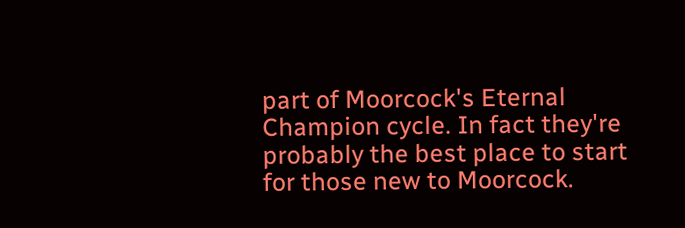part of Moorcock's Eternal Champion cycle. In fact they're probably the best place to start for those new to Moorcock.